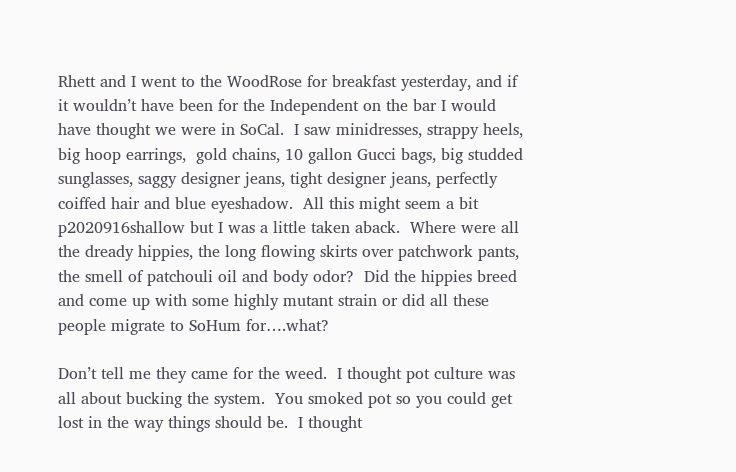Rhett and I went to the WoodRose for breakfast yesterday, and if it wouldn’t have been for the Independent on the bar I would have thought we were in SoCal.  I saw minidresses, strappy heels, big hoop earrings,  gold chains, 10 gallon Gucci bags, big studded sunglasses, saggy designer jeans, tight designer jeans, perfectly coiffed hair and blue eyeshadow.  All this might seem a bit p2020916shallow but I was a little taken aback.  Where were all the dready hippies, the long flowing skirts over patchwork pants, the smell of patchouli oil and body odor?  Did the hippies breed and come up with some highly mutant strain or did all these people migrate to SoHum for….what?

Don’t tell me they came for the weed.  I thought pot culture was all about bucking the system.  You smoked pot so you could get lost in the way things should be.  I thought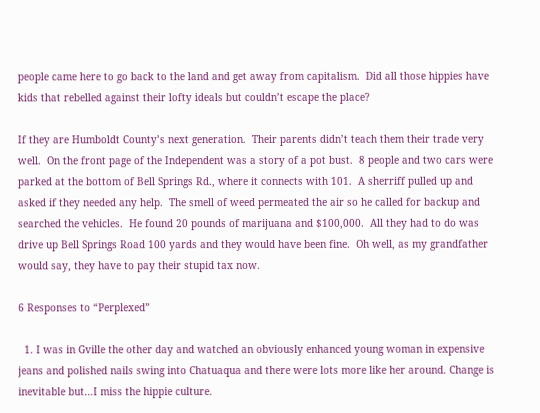people came here to go back to the land and get away from capitalism.  Did all those hippies have kids that rebelled against their lofty ideals but couldn’t escape the place?

If they are Humboldt County’s next generation.  Their parents didn’t teach them their trade very well.  On the front page of the Independent was a story of a pot bust.  8 people and two cars were parked at the bottom of Bell Springs Rd., where it connects with 101.  A sherriff pulled up and asked if they needed any help.  The smell of weed permeated the air so he called for backup and searched the vehicles.  He found 20 pounds of marijuana and $100,000.  All they had to do was drive up Bell Springs Road 100 yards and they would have been fine.  Oh well, as my grandfather would say, they have to pay their stupid tax now.

6 Responses to “Perplexed”

  1. I was in Gville the other day and watched an obviously enhanced young woman in expensive jeans and polished nails swing into Chatuaqua and there were lots more like her around. Change is inevitable but…I miss the hippie culture.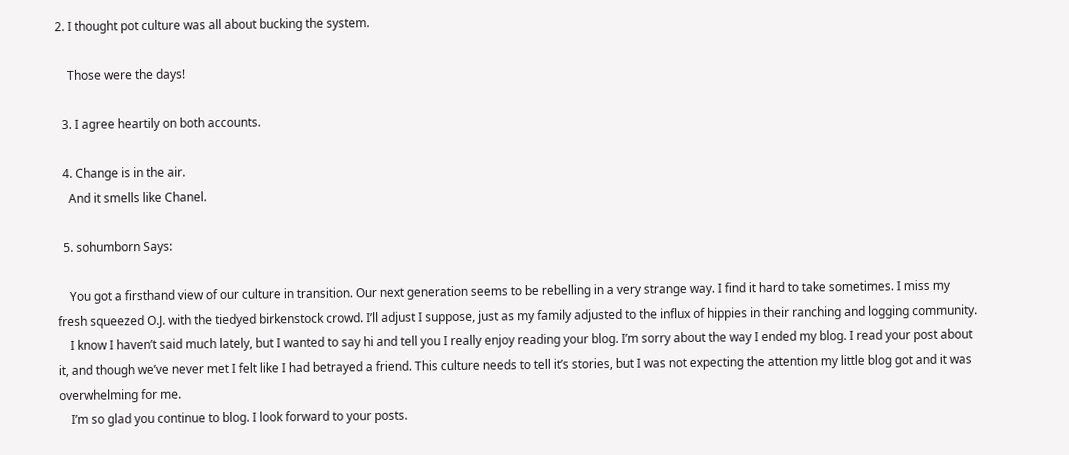2. I thought pot culture was all about bucking the system.

    Those were the days!

  3. I agree heartily on both accounts.

  4. Change is in the air.
    And it smells like Chanel.

  5. sohumborn Says:

    You got a firsthand view of our culture in transition. Our next generation seems to be rebelling in a very strange way. I find it hard to take sometimes. I miss my fresh squeezed O.J. with the tiedyed birkenstock crowd. I’ll adjust I suppose, just as my family adjusted to the influx of hippies in their ranching and logging community.
    I know I haven’t said much lately, but I wanted to say hi and tell you I really enjoy reading your blog. I’m sorry about the way I ended my blog. I read your post about it, and though we’ve never met I felt like I had betrayed a friend. This culture needs to tell it’s stories, but I was not expecting the attention my little blog got and it was overwhelming for me.
    I’m so glad you continue to blog. I look forward to your posts.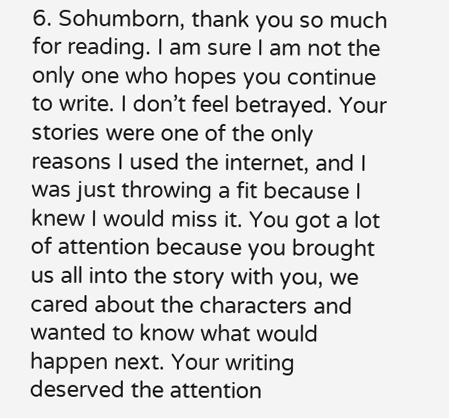6. Sohumborn, thank you so much for reading. I am sure I am not the only one who hopes you continue to write. I don’t feel betrayed. Your stories were one of the only reasons I used the internet, and I was just throwing a fit because I knew I would miss it. You got a lot of attention because you brought us all into the story with you, we cared about the characters and wanted to know what would happen next. Your writing deserved the attention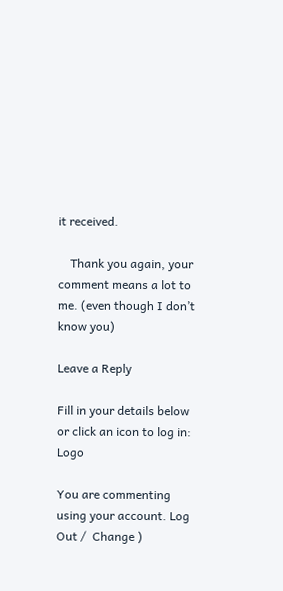it received.

    Thank you again, your comment means a lot to me. (even though I don’t know you)

Leave a Reply

Fill in your details below or click an icon to log in: Logo

You are commenting using your account. Log Out /  Change )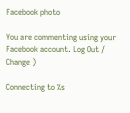Facebook photo

You are commenting using your Facebook account. Log Out /  Change )

Connecting to %s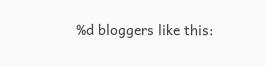%d bloggers like this: